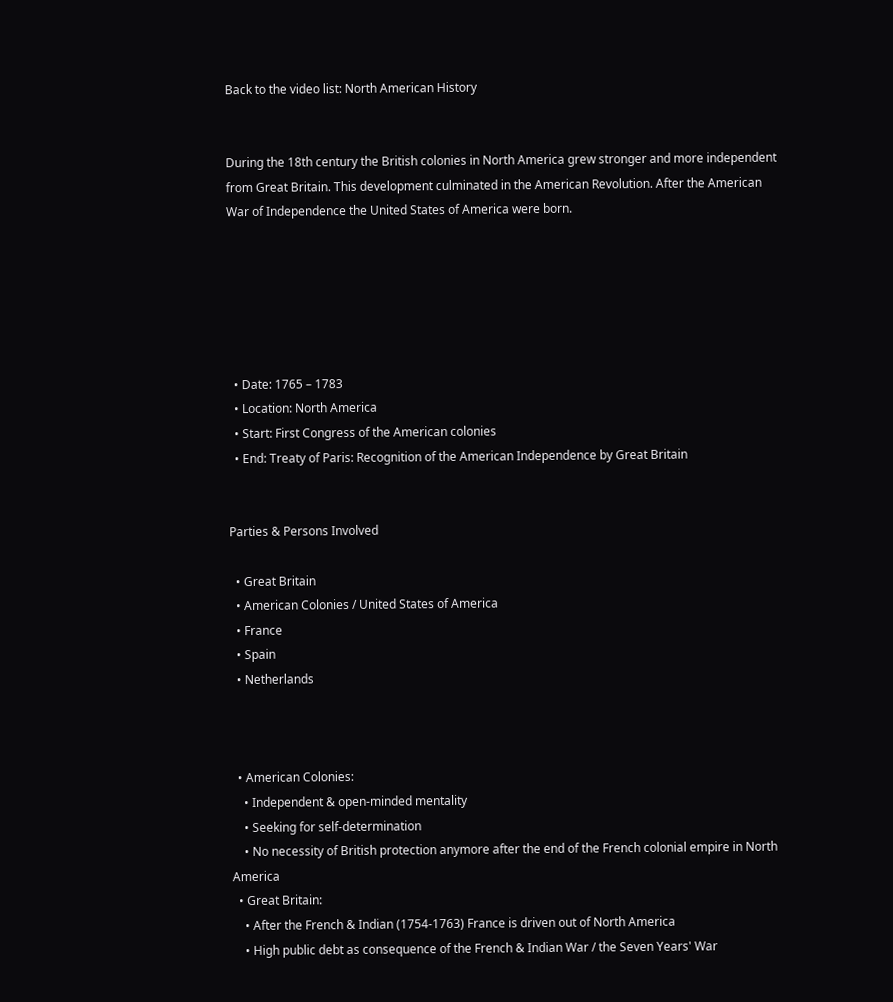Back to the video list: North American History


During the 18th century the British colonies in North America grew stronger and more independent from Great Britain. This development culminated in the American Revolution. After the American War of Independence the United States of America were born.






  • Date: 1765 – 1783
  • Location: North America
  • Start: First Congress of the American colonies
  • End: Treaty of Paris: Recognition of the American Independence by Great Britain


Parties & Persons Involved

  • Great Britain
  • American Colonies / United States of America
  • France
  • Spain
  • Netherlands



  • American Colonies:
    • Independent & open-minded mentality
    • Seeking for self-determination
    • No necessity of British protection anymore after the end of the French colonial empire in North America
  • Great Britain:
    • After the French & Indian (1754-1763) France is driven out of North America
    • High public debt as consequence of the French & Indian War / the Seven Years' War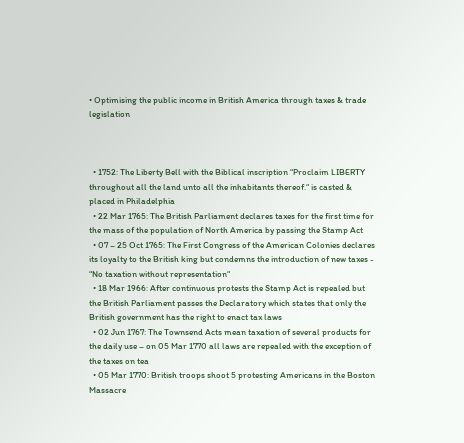• Optimising the public income in British America through taxes & trade legislation



  • 1752: The Liberty Bell with the Biblical inscription “Proclaim LIBERTY throughout all the land unto all the inhabitants thereof.“ is casted & placed in Philadelphia
  • 22 Mar 1765: The British Parliament declares taxes for the first time for the mass of the population of North America by passing the Stamp Act
  • 07 – 25 Oct 1765: The First Congress of the American Colonies declares its loyalty to the British king but condemns the introduction of new taxes - “No taxation without representation“
  • 18 Mar 1966: After continuous protests the Stamp Act is repealed but the British Parliament passes the Declaratory which states that only the British government has the right to enact tax laws
  • 02 Jun 1767: The Townsend Acts mean taxation of several products for the daily use – on 05 Mar 1770 all laws are repealed with the exception of the taxes on tea
  • 05 Mar 1770: British troops shoot 5 protesting Americans in the Boston Massacre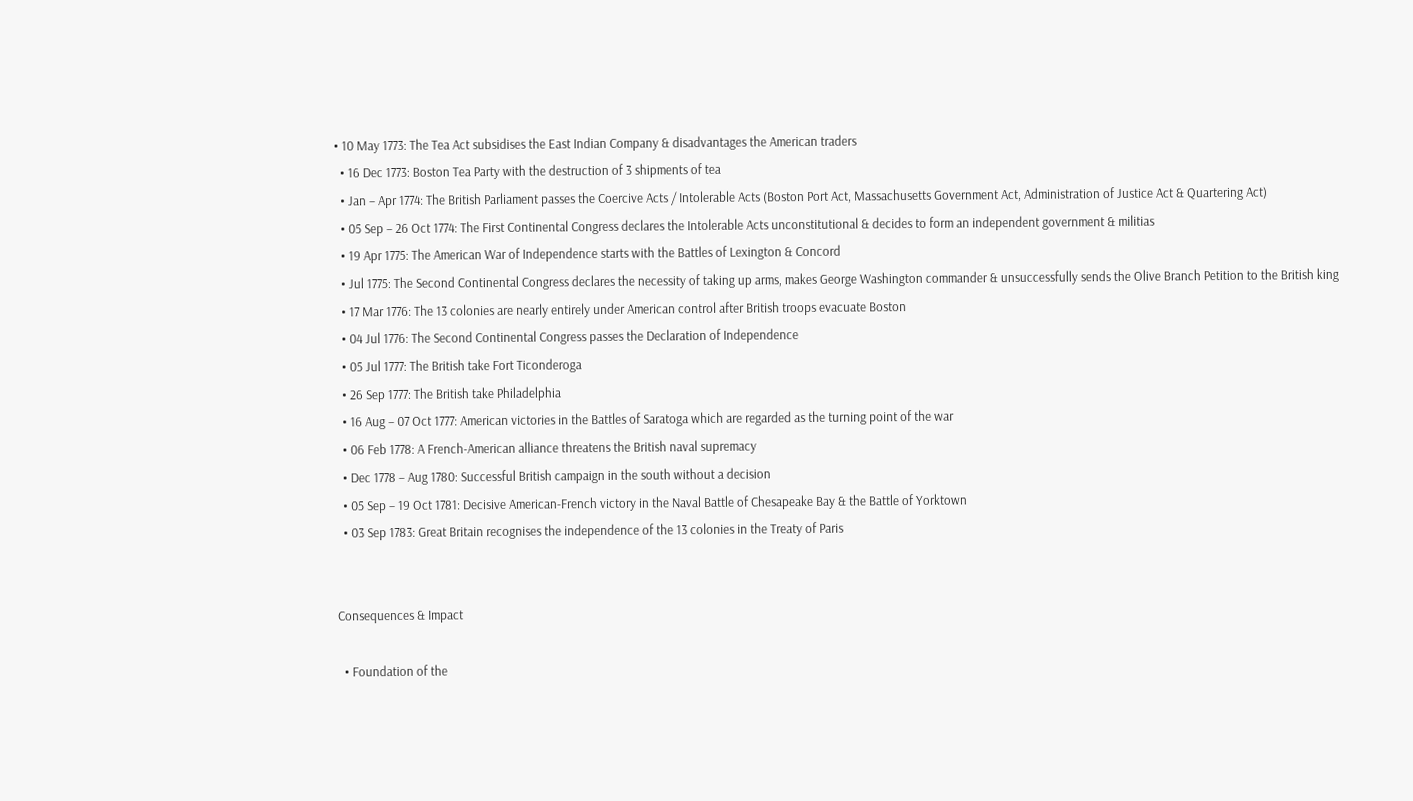• 10 May 1773: The Tea Act subsidises the East Indian Company & disadvantages the American traders
  • 16 Dec 1773: Boston Tea Party with the destruction of 3 shipments of tea
  • Jan – Apr 1774: The British Parliament passes the Coercive Acts / Intolerable Acts (Boston Port Act, Massachusetts Government Act, Administration of Justice Act & Quartering Act)
  • 05 Sep – 26 Oct 1774: The First Continental Congress declares the Intolerable Acts unconstitutional & decides to form an independent government & militias
  • 19 Apr 1775: The American War of Independence starts with the Battles of Lexington & Concord
  • Jul 1775: The Second Continental Congress declares the necessity of taking up arms, makes George Washington commander & unsuccessfully sends the Olive Branch Petition to the British king
  • 17 Mar 1776: The 13 colonies are nearly entirely under American control after British troops evacuate Boston
  • 04 Jul 1776: The Second Continental Congress passes the Declaration of Independence
  • 05 Jul 1777: The British take Fort Ticonderoga
  • 26 Sep 1777: The British take Philadelphia
  • 16 Aug – 07 Oct 1777: American victories in the Battles of Saratoga which are regarded as the turning point of the war
  • 06 Feb 1778: A French-American alliance threatens the British naval supremacy
  • Dec 1778 – Aug 1780: Successful British campaign in the south without a decision
  • 05 Sep – 19 Oct 1781: Decisive American-French victory in the Naval Battle of Chesapeake Bay & the Battle of Yorktown
  • 03 Sep 1783: Great Britain recognises the independence of the 13 colonies in the Treaty of Paris


Consequences & Impact

  • Foundation of the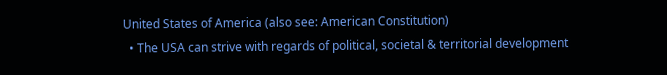United States of America (also see: American Constitution)
  • The USA can strive with regards of political, societal & territorial development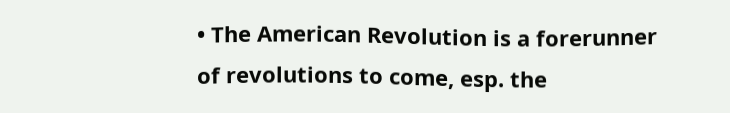• The American Revolution is a forerunner of revolutions to come, esp. the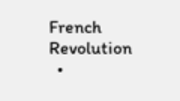French Revolution
  •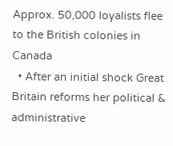Approx. 50,000 loyalists flee to the British colonies in Canada
  • After an initial shock Great Britain reforms her political & administrative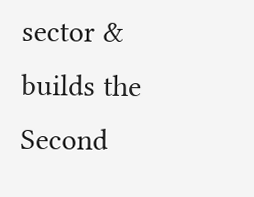sector & builds the Second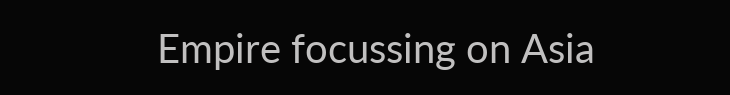Empire focussing on Asia